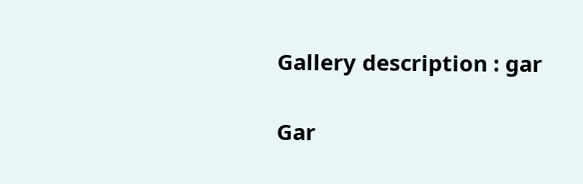Gallery description : gar

Gar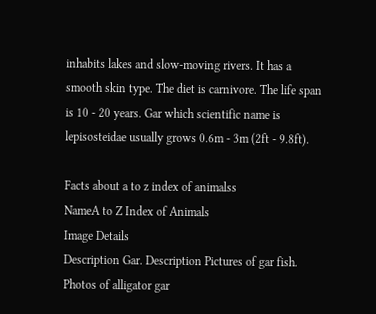inhabits lakes and slow-moving rivers. It has a smooth skin type. The diet is carnivore. The life span is 10 - 20 years. Gar which scientific name is lepisosteidae usually grows 0.6m - 3m (2ft - 9.8ft).

Facts about a to z index of animalss
NameA to Z Index of Animals
Image Details
Description Gar. Description Pictures of gar fish. Photos of alligator gar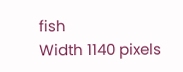fish
Width 1140 pixels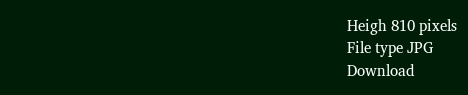Heigh 810 pixels
File type JPG
Download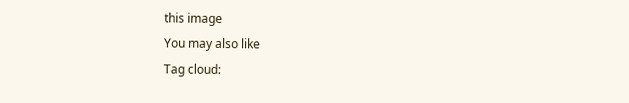this image
You may also like
Tag cloud: